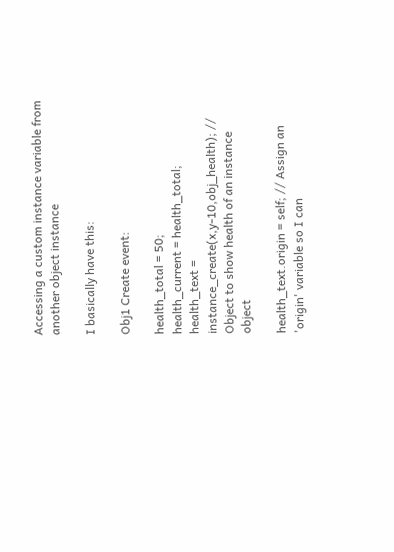Accessing a custom instance variable from another object instance

I basically have this:

Obj1 Create event:

health_total = 50;
health_current = health_total;
health_text = instance_create(x,y-10,obj_health); // Object to show health of an instance object

health_text.origin = self; // Assign an 'origin' variable so I can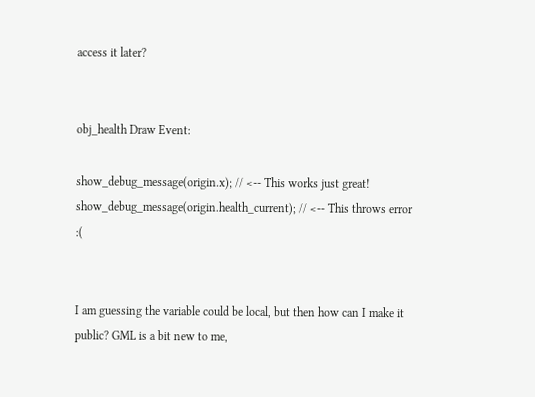access it later?


obj_health Draw Event:

show_debug_message(origin.x); // <-- This works just great!
show_debug_message(origin.health_current); // <-- This throws error :(


I am guessing the variable could be local, but then how can I make it public? GML is a bit new to me,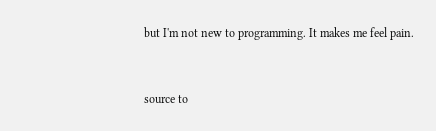but I'm not new to programming. It makes me feel pain.


source to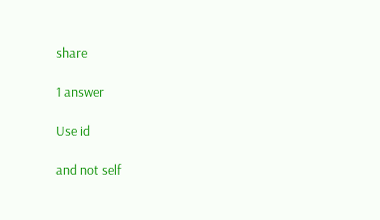share

1 answer

Use id

and not self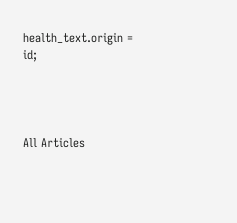health_text.origin = id;




All Articles